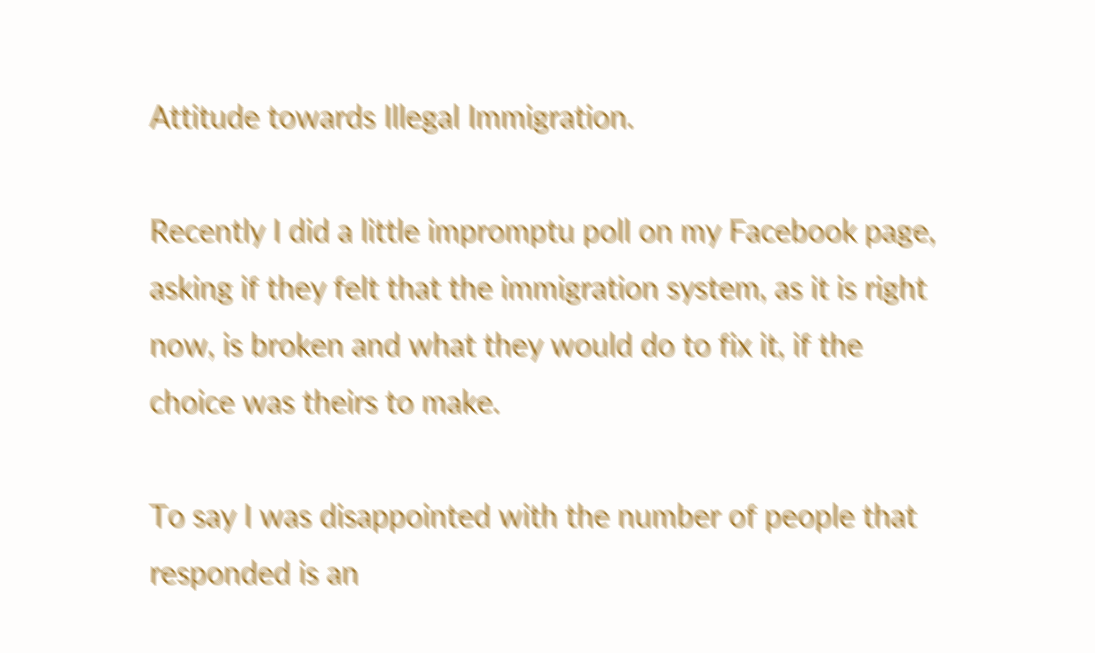Attitude towards Illegal Immigration.

Recently I did a little impromptu poll on my Facebook page, asking if they felt that the immigration system, as it is right now, is broken and what they would do to fix it, if the choice was theirs to make.

To say I was disappointed with the number of people that responded is an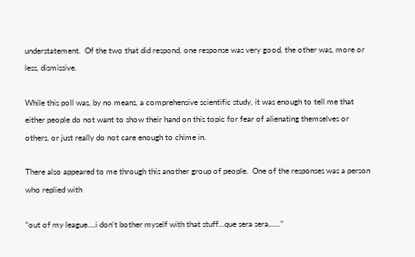understatement.  Of the two that did respond, one response was very good, the other was, more or less, dismissive.

While this poll was, by no means, a comprehensive scientific study, it was enough to tell me that either people do not want to show their hand on this topic for fear of alienating themselves or others, or just really do not care enough to chime in.

There also appeared to me through this another group of people.  One of the responses was a person who replied with

“out of my league….i don’t bother myself with that stuff…que sera sera……”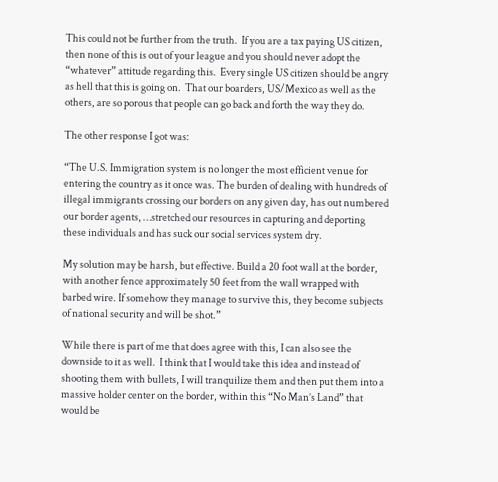This could not be further from the truth.  If you are a tax paying US citizen, then none of this is out of your league and you should never adopt the “whatever” attitude regarding this.  Every single US citizen should be angry as hell that this is going on.  That our boarders, US/Mexico as well as the others, are so porous that people can go back and forth the way they do.

The other response I got was:

“The U.S. Immigration system is no longer the most efficient venue for entering the country as it once was. The burden of dealing with hundreds of illegal immigrants crossing our borders on any given day, has out numbered our border agents, …stretched our resources in capturing and deporting these individuals and has suck our social services system dry.

My solution may be harsh, but effective. Build a 20 foot wall at the border, with another fence approximately 50 feet from the wall wrapped with barbed wire. If somehow they manage to survive this, they become subjects of national security and will be shot.”

While there is part of me that does agree with this, I can also see the downside to it as well.  I think that I would take this idea and instead of shooting them with bullets, I will tranquilize them and then put them into a massive holder center on the border, within this “No Man’s Land” that would be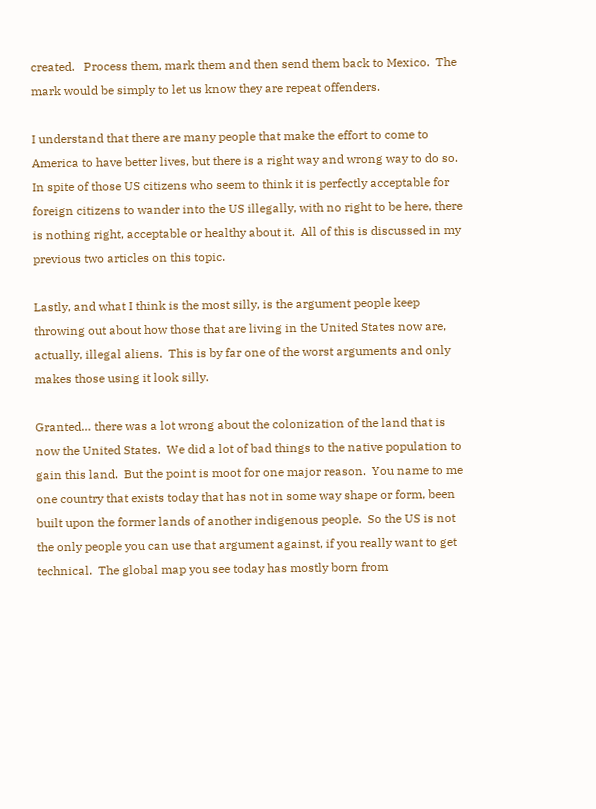created.   Process them, mark them and then send them back to Mexico.  The mark would be simply to let us know they are repeat offenders.

I understand that there are many people that make the effort to come to America to have better lives, but there is a right way and wrong way to do so.  In spite of those US citizens who seem to think it is perfectly acceptable for foreign citizens to wander into the US illegally, with no right to be here, there is nothing right, acceptable or healthy about it.  All of this is discussed in my previous two articles on this topic.

Lastly, and what I think is the most silly, is the argument people keep throwing out about how those that are living in the United States now are, actually, illegal aliens.  This is by far one of the worst arguments and only makes those using it look silly.

Granted… there was a lot wrong about the colonization of the land that is now the United States.  We did a lot of bad things to the native population to gain this land.  But the point is moot for one major reason.  You name to me one country that exists today that has not in some way shape or form, been built upon the former lands of another indigenous people.  So the US is not the only people you can use that argument against, if you really want to get technical.  The global map you see today has mostly born from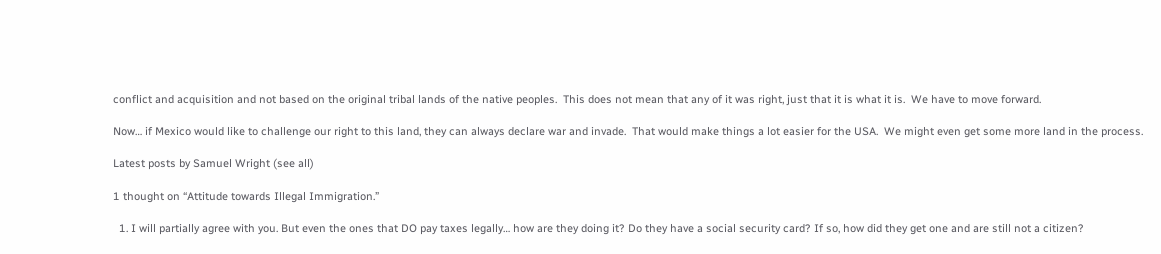conflict and acquisition and not based on the original tribal lands of the native peoples.  This does not mean that any of it was right, just that it is what it is.  We have to move forward.

Now… if Mexico would like to challenge our right to this land, they can always declare war and invade.  That would make things a lot easier for the USA.  We might even get some more land in the process.

Latest posts by Samuel Wright (see all)

1 thought on “Attitude towards Illegal Immigration.”

  1. I will partially agree with you. But even the ones that DO pay taxes legally… how are they doing it? Do they have a social security card? If so, how did they get one and are still not a citizen?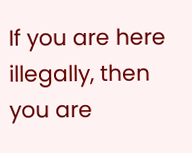If you are here illegally, then you are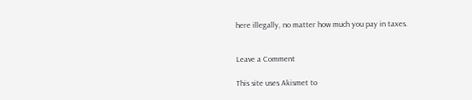here illegally, no matter how much you pay in taxes.


Leave a Comment

This site uses Akismet to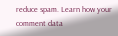reduce spam. Learn how your comment data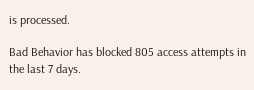is processed.

Bad Behavior has blocked 805 access attempts in the last 7 days.